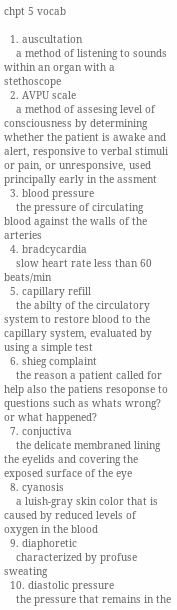chpt 5 vocab

  1. auscultation
    a method of listening to sounds within an organ with a stethoscope
  2. AVPU scale
    a method of assesing level of consciousness by determining whether the patient is awake and alert, responsive to verbal stimuli or pain, or unresponsive, used principally early in the assment
  3. blood pressure
    the pressure of circulating blood against the walls of the arteries
  4. bradcycardia
    slow heart rate less than 60 beats/min
  5. capillary refill
    the abilty of the circulatory system to restore blood to the capillary system, evaluated by using a simple test
  6. shieg complaint
    the reason a patient called for help also the patiens resoponse to questions such as whats wrong? or what happened?
  7. conjuctiva
    the delicate membraned lining the eyelids and covering the exposed surface of the eye
  8. cyanosis
    a luish-gray skin color that is caused by reduced levels of oxygen in the blood
  9. diaphoretic
    characterized by profuse sweating
  10. diastolic pressure
    the pressure that remains in the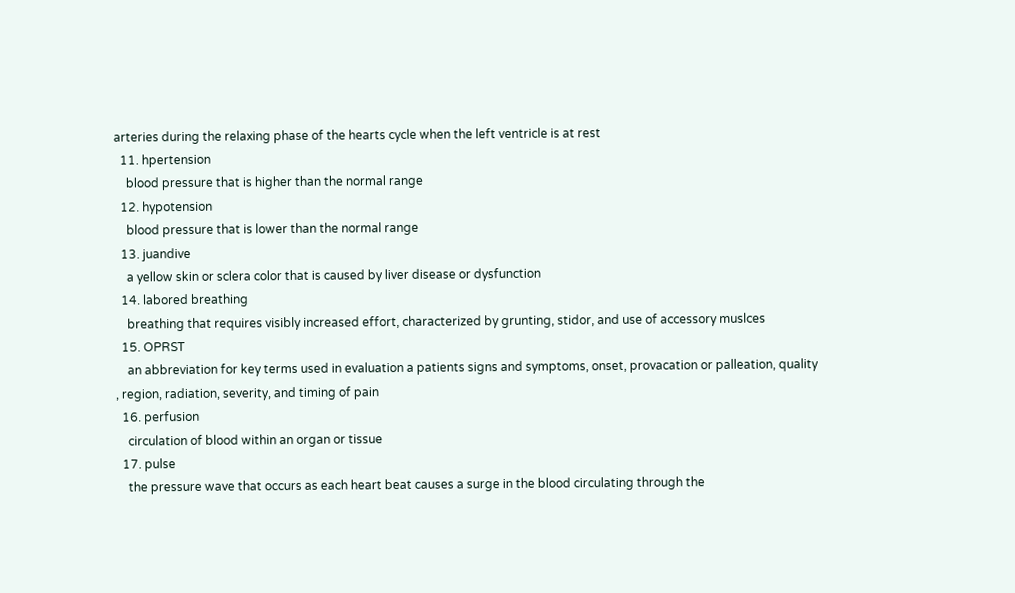arteries during the relaxing phase of the hearts cycle when the left ventricle is at rest
  11. hpertension
    blood pressure that is higher than the normal range
  12. hypotension
    blood pressure that is lower than the normal range
  13. juandive
    a yellow skin or sclera color that is caused by liver disease or dysfunction
  14. labored breathing
    breathing that requires visibly increased effort, characterized by grunting, stidor, and use of accessory muslces
  15. OPRST
    an abbreviation for key terms used in evaluation a patients signs and symptoms, onset, provacation or palleation, quality , region, radiation, severity, and timing of pain
  16. perfusion
    circulation of blood within an organ or tissue
  17. pulse
    the pressure wave that occurs as each heart beat causes a surge in the blood circulating through the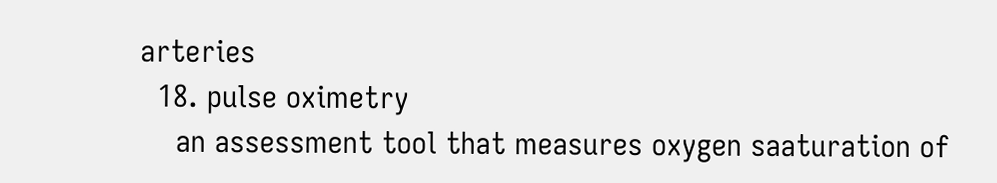arteries
  18. pulse oximetry
    an assessment tool that measures oxygen saaturation of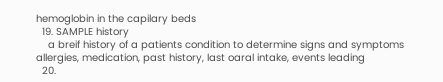hemoglobin in the capilary beds
  19. SAMPLE history
    a breif history of a patients condition to determine signs and symptoms allergies, medication, past history, last oaral intake, events leading
  20.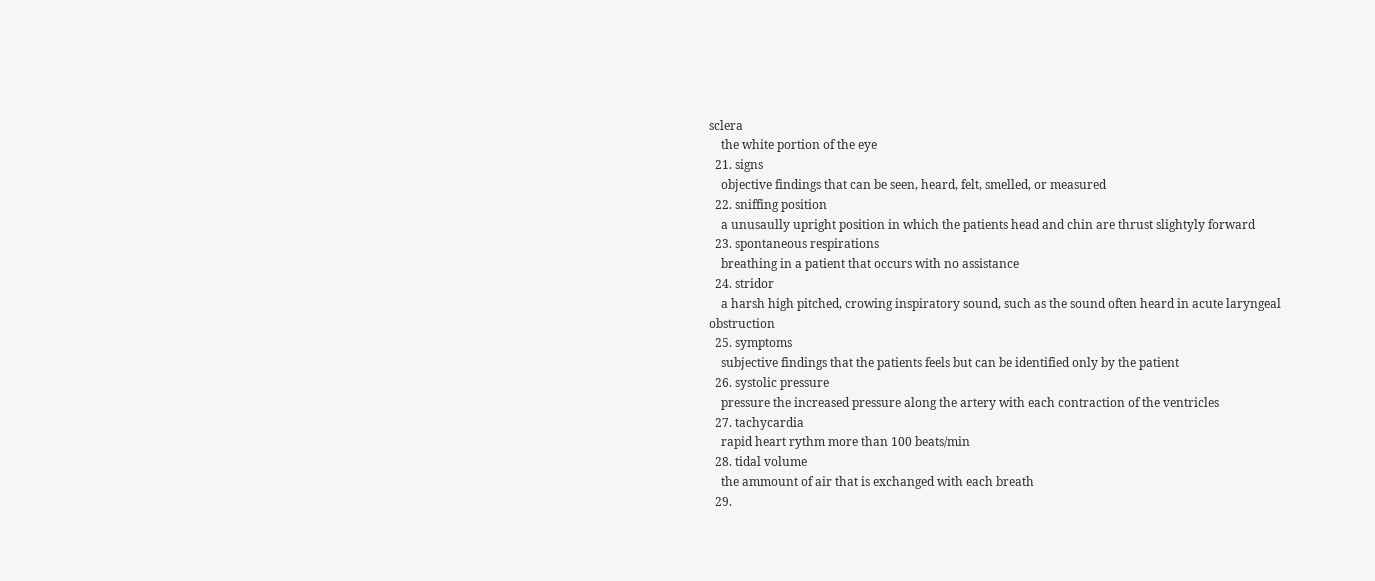sclera
    the white portion of the eye
  21. signs
    objective findings that can be seen, heard, felt, smelled, or measured
  22. sniffing position
    a unusaully upright position in which the patients head and chin are thrust slightyly forward
  23. spontaneous respirations
    breathing in a patient that occurs with no assistance
  24. stridor
    a harsh high pitched, crowing inspiratory sound, such as the sound often heard in acute laryngeal obstruction
  25. symptoms
    subjective findings that the patients feels but can be identified only by the patient
  26. systolic pressure
    pressure the increased pressure along the artery with each contraction of the ventricles
  27. tachycardia
    rapid heart rythm more than 100 beats/min
  28. tidal volume
    the ammount of air that is exchanged with each breath
  29.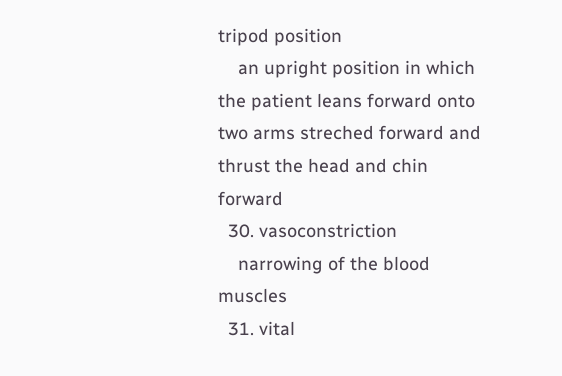tripod position
    an upright position in which the patient leans forward onto two arms streched forward and thrust the head and chin forward
  30. vasoconstriction
    narrowing of the blood muscles
  31. vital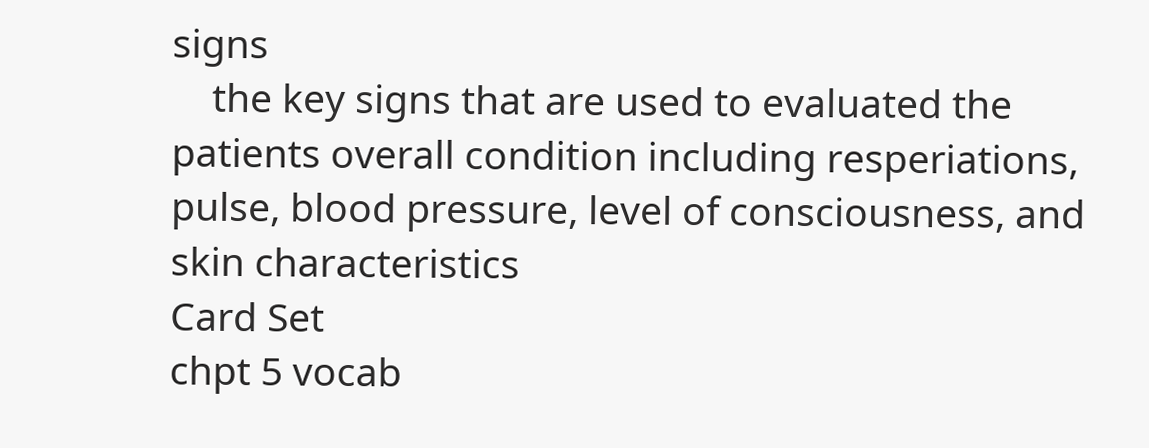signs
    the key signs that are used to evaluated the patients overall condition including resperiations, pulse, blood pressure, level of consciousness, and skin characteristics
Card Set
chpt 5 vocab